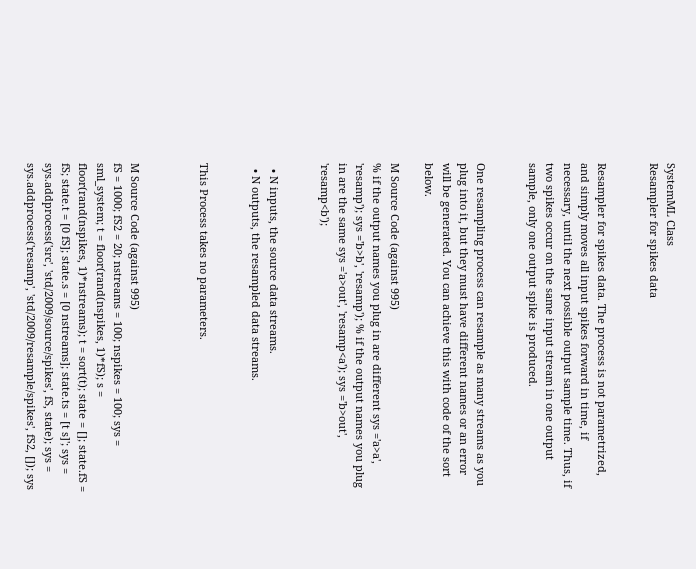SystemML Class
Resampler for spikes data


Resampler for spikes data. The process is not parametrized, and simply moves all input spikes forward in time, if necessary, until the next possible output sample time. Thus, if two spikes occur on the same input stream in one output sample, only one output spike is produced.


One resampling process can resample as many streams as you plug into it, but they must have different names or an error will be generated. You can achieve this with code of the sort below.

M Source Code (against 995)
% if the output names you plug in are different sys ='a>a', 'resamp'); sys ='b>b', 'resamp'); % if the output names you plug in are the same sys ='a>out', 'resamp<a'); sys ='b>out', 'resamp<b');


  • N inputs, the source data streams.
  • N outputs, the resampled data streams.


This Process takes no parameters.



M Source Code (against 995)
fS = 1000; fS2 = 20; nstreams = 100; nspikes = 100; sys = sml_system; t = floor(rand(nspikes, 1)*fS); s = floor(rand(nspikes, 1)*nstreams); t = sort(t); state = []; state.fS = fS; state.t = [0 fS]; state.s = [0 nstreams]; state.ts = [t s]'; sys = sys.addprocess('src', 'std/2009/source/spikes', fS, state); sys = sys.addprocess('resamp', 'std/2009/resample/spikes', fS2, []); sys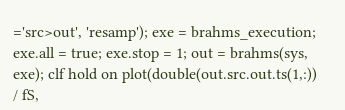='src>out', 'resamp'); exe = brahms_execution; exe.all = true; exe.stop = 1; out = brahms(sys, exe); clf hold on plot(double(out.src.out.ts(1,:)) / fS,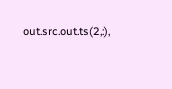out.src.out.ts(2,:),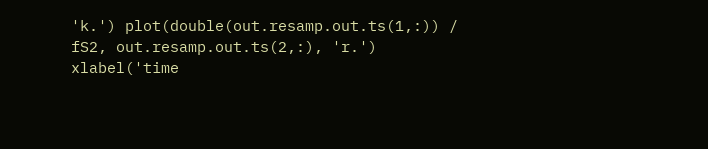'k.') plot(double(out.resamp.out.ts(1,:)) / fS2, out.resamp.out.ts(2,:), 'r.') xlabel('time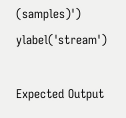(samples)') ylabel('stream')

Expected Output